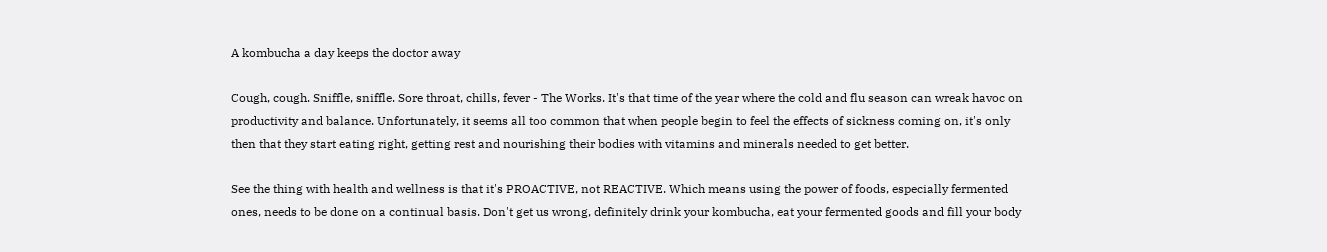A kombucha a day keeps the doctor away

Cough, cough. Sniffle, sniffle. Sore throat, chills, fever - The Works. It's that time of the year where the cold and flu season can wreak havoc on productivity and balance. Unfortunately, it seems all too common that when people begin to feel the effects of sickness coming on, it's only then that they start eating right, getting rest and nourishing their bodies with vitamins and minerals needed to get better.

See the thing with health and wellness is that it's PROACTIVE, not REACTIVE. Which means using the power of foods, especially fermented ones, needs to be done on a continual basis. Don't get us wrong, definitely drink your kombucha, eat your fermented goods and fill your body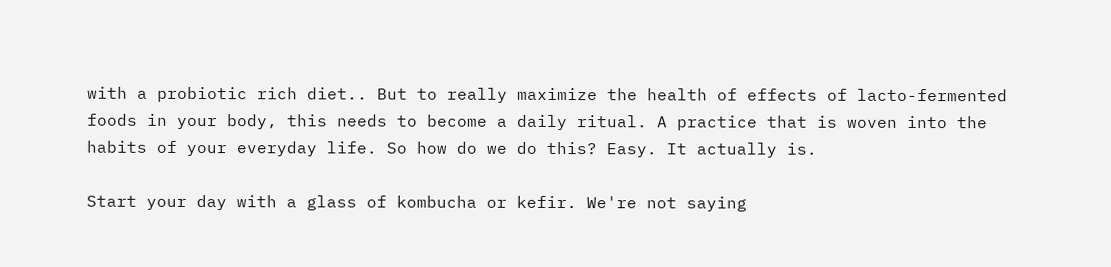with a probiotic rich diet.. But to really maximize the health of effects of lacto-fermented foods in your body, this needs to become a daily ritual. A practice that is woven into the habits of your everyday life. So how do we do this? Easy. It actually is.

Start your day with a glass of kombucha or kefir. We're not saying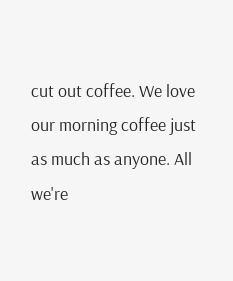cut out coffee. We love our morning coffee just as much as anyone. All we're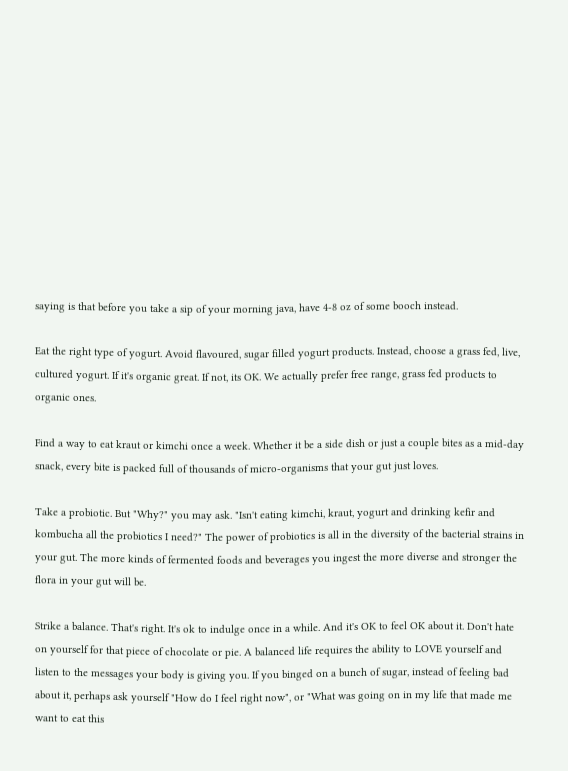saying is that before you take a sip of your morning java, have 4-8 oz of some booch instead.

Eat the right type of yogurt. Avoid flavoured, sugar filled yogurt products. Instead, choose a grass fed, live, cultured yogurt. If it's organic great. If not, its OK. We actually prefer free range, grass fed products to organic ones.

Find a way to eat kraut or kimchi once a week. Whether it be a side dish or just a couple bites as a mid-day snack, every bite is packed full of thousands of micro-organisms that your gut just loves.

Take a probiotic. But "Why?" you may ask. "Isn't eating kimchi, kraut, yogurt and drinking kefir and kombucha all the probiotics I need?" The power of probiotics is all in the diversity of the bacterial strains in your gut. The more kinds of fermented foods and beverages you ingest the more diverse and stronger the flora in your gut will be.

Strike a balance. That's right. It's ok to indulge once in a while. And it's OK to feel OK about it. Don't hate on yourself for that piece of chocolate or pie. A balanced life requires the ability to LOVE yourself and listen to the messages your body is giving you. If you binged on a bunch of sugar, instead of feeling bad about it, perhaps ask yourself "How do I feel right now", or "What was going on in my life that made me want to eat this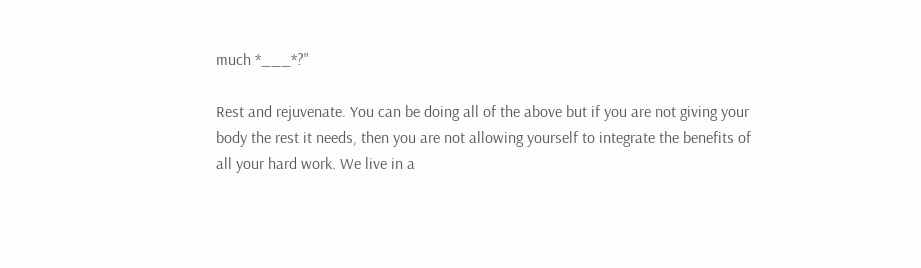much *___*?"

Rest and rejuvenate. You can be doing all of the above but if you are not giving your body the rest it needs, then you are not allowing yourself to integrate the benefits of all your hard work. We live in a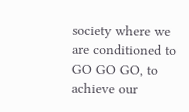society where we are conditioned to GO GO GO, to achieve our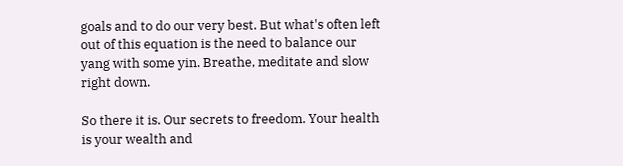goals and to do our very best. But what's often left out of this equation is the need to balance our yang with some yin. Breathe, meditate and slow right down.

So there it is. Our secrets to freedom. Your health is your wealth and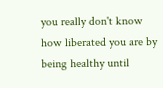you really don't know how liberated you are by being healthy until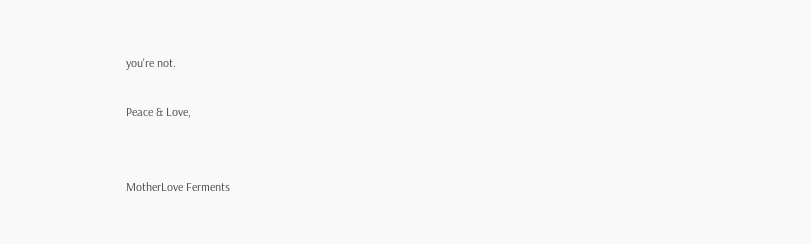you're not.

Peace & Love,


MotherLove Ferments